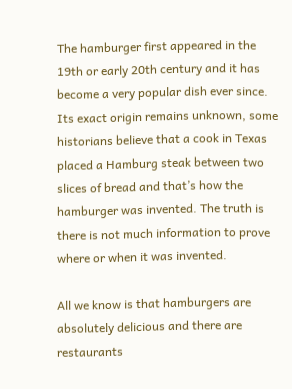The hamburger first appeared in the 19th or early 20th century and it has become a very popular dish ever since. Its exact origin remains unknown, some historians believe that a cook in Texas placed a Hamburg steak between two slices of bread and that’s how the hamburger was invented. The truth is there is not much information to prove where or when it was invented.

All we know is that hamburgers are absolutely delicious and there are restaurants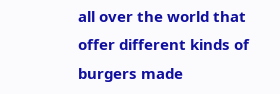all over the world that offer different kinds of burgers made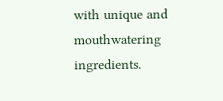with unique and mouthwatering ingredients.